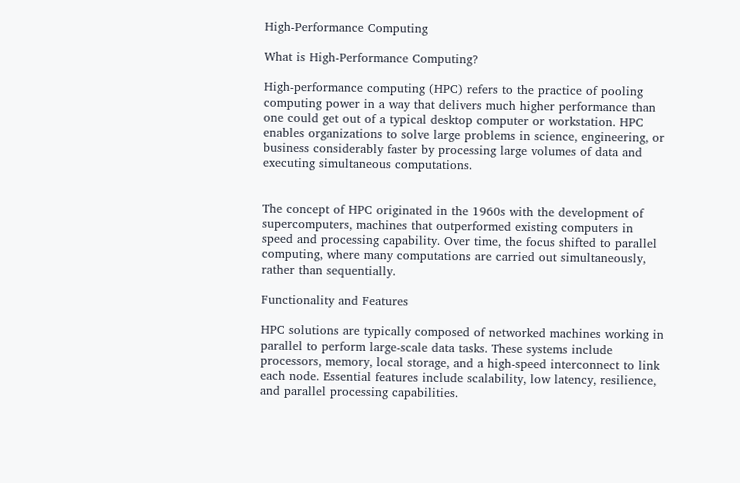High-Performance Computing

What is High-Performance Computing?

High-performance computing (HPC) refers to the practice of pooling computing power in a way that delivers much higher performance than one could get out of a typical desktop computer or workstation. HPC enables organizations to solve large problems in science, engineering, or business considerably faster by processing large volumes of data and executing simultaneous computations.


The concept of HPC originated in the 1960s with the development of supercomputers, machines that outperformed existing computers in speed and processing capability. Over time, the focus shifted to parallel computing, where many computations are carried out simultaneously, rather than sequentially.

Functionality and Features

HPC solutions are typically composed of networked machines working in parallel to perform large-scale data tasks. These systems include processors, memory, local storage, and a high-speed interconnect to link each node. Essential features include scalability, low latency, resilience, and parallel processing capabilities.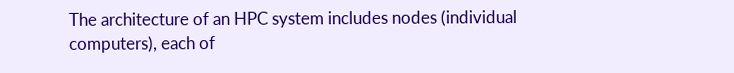The architecture of an HPC system includes nodes (individual computers), each of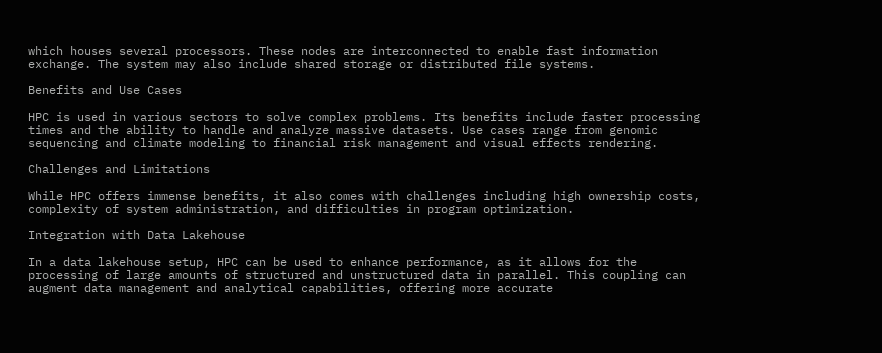which houses several processors. These nodes are interconnected to enable fast information exchange. The system may also include shared storage or distributed file systems.

Benefits and Use Cases

HPC is used in various sectors to solve complex problems. Its benefits include faster processing times and the ability to handle and analyze massive datasets. Use cases range from genomic sequencing and climate modeling to financial risk management and visual effects rendering.

Challenges and Limitations

While HPC offers immense benefits, it also comes with challenges including high ownership costs, complexity of system administration, and difficulties in program optimization.

Integration with Data Lakehouse

In a data lakehouse setup, HPC can be used to enhance performance, as it allows for the processing of large amounts of structured and unstructured data in parallel. This coupling can augment data management and analytical capabilities, offering more accurate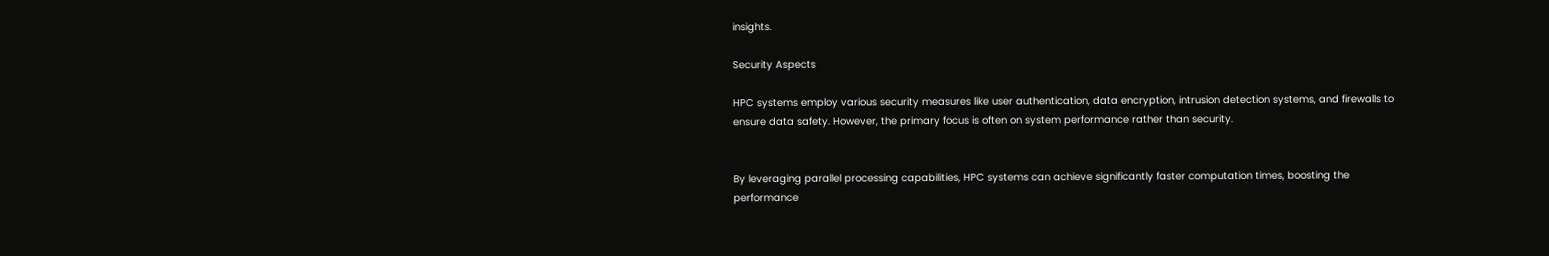insights.

Security Aspects

HPC systems employ various security measures like user authentication, data encryption, intrusion detection systems, and firewalls to ensure data safety. However, the primary focus is often on system performance rather than security.


By leveraging parallel processing capabilities, HPC systems can achieve significantly faster computation times, boosting the performance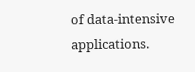of data-intensive applications.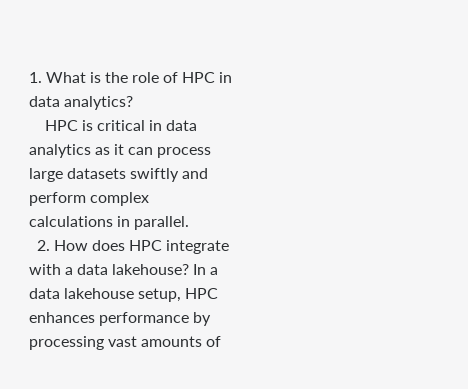1. What is the role of HPC in data analytics?
    HPC is critical in data analytics as it can process large datasets swiftly and perform complex calculations in parallel.
  2. How does HPC integrate with a data lakehouse? In a data lakehouse setup, HPC enhances performance by processing vast amounts of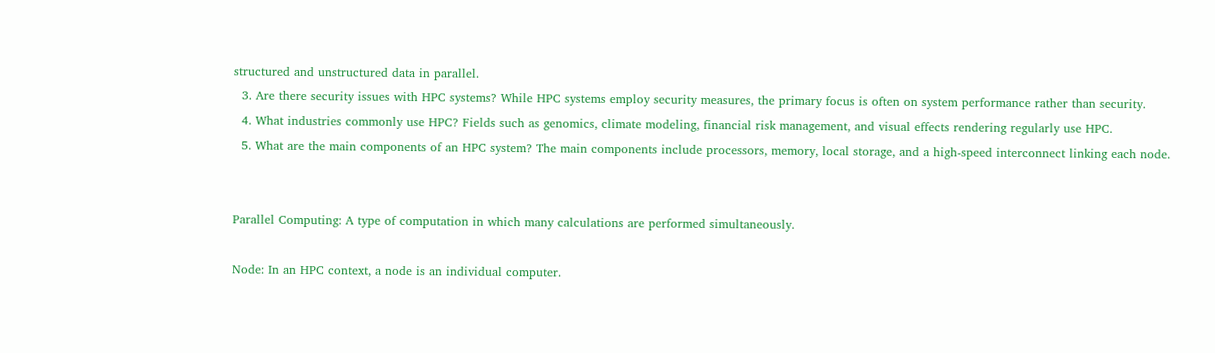structured and unstructured data in parallel.
  3. Are there security issues with HPC systems? While HPC systems employ security measures, the primary focus is often on system performance rather than security.
  4. What industries commonly use HPC? Fields such as genomics, climate modeling, financial risk management, and visual effects rendering regularly use HPC.
  5. What are the main components of an HPC system? The main components include processors, memory, local storage, and a high-speed interconnect linking each node.


Parallel Computing: A type of computation in which many calculations are performed simultaneously.

Node: In an HPC context, a node is an individual computer.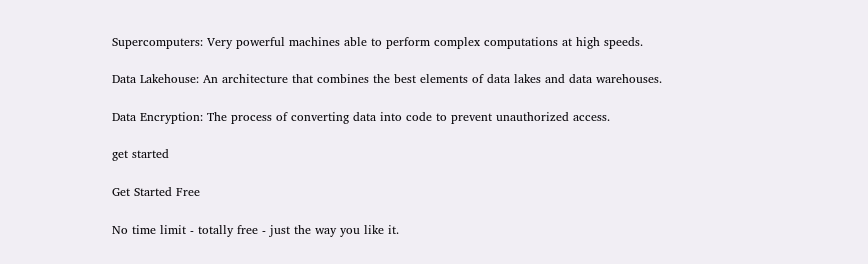Supercomputers: Very powerful machines able to perform complex computations at high speeds.

Data Lakehouse: An architecture that combines the best elements of data lakes and data warehouses.

Data Encryption: The process of converting data into code to prevent unauthorized access.

get started

Get Started Free

No time limit - totally free - just the way you like it.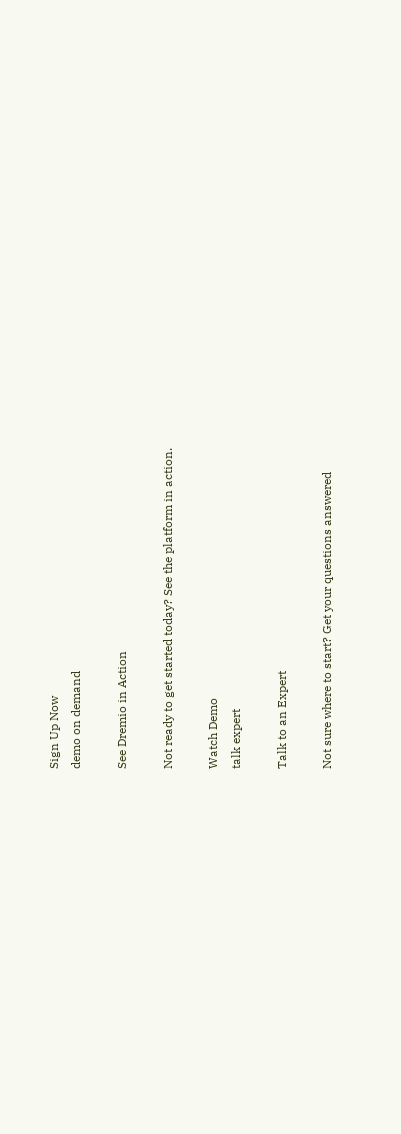Sign Up Now
demo on demand

See Dremio in Action

Not ready to get started today? See the platform in action.

Watch Demo
talk expert

Talk to an Expert

Not sure where to start? Get your questions answered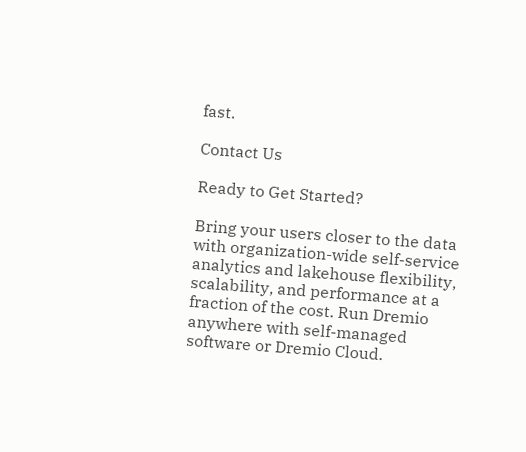fast.

Contact Us

Ready to Get Started?

Bring your users closer to the data with organization-wide self-service analytics and lakehouse flexibility, scalability, and performance at a fraction of the cost. Run Dremio anywhere with self-managed software or Dremio Cloud.